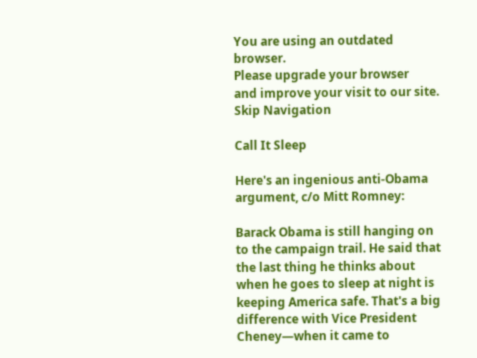You are using an outdated browser.
Please upgrade your browser
and improve your visit to our site.
Skip Navigation

Call It Sleep

Here's an ingenious anti-Obama argument, c/o Mitt Romney:

Barack Obama is still hanging on to the campaign trail. He said that the last thing he thinks about when he goes to sleep at night is keeping America safe. That's a big difference with Vice President Cheney—when it came to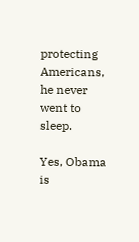protecting Americans, he never went to sleep.

Yes, Obama is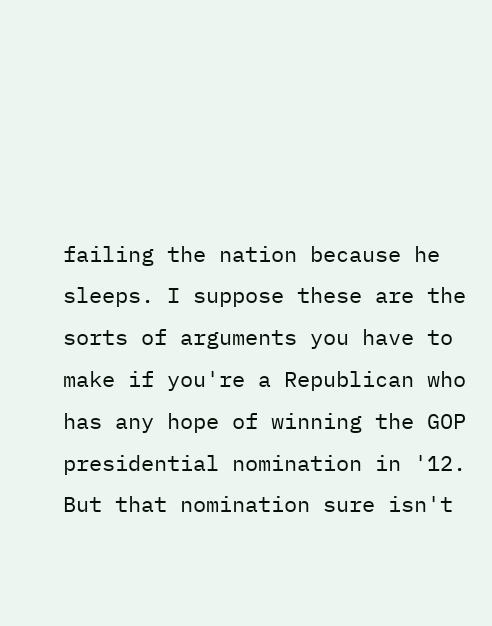failing the nation because he sleeps. I suppose these are the sorts of arguments you have to make if you're a Republican who has any hope of winning the GOP presidential nomination in '12. But that nomination sure isn't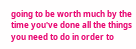going to be worth much by the time you've done all the things you need to do in order to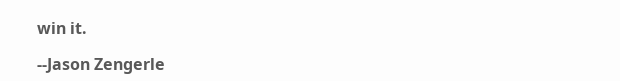win it.

--Jason Zengerle